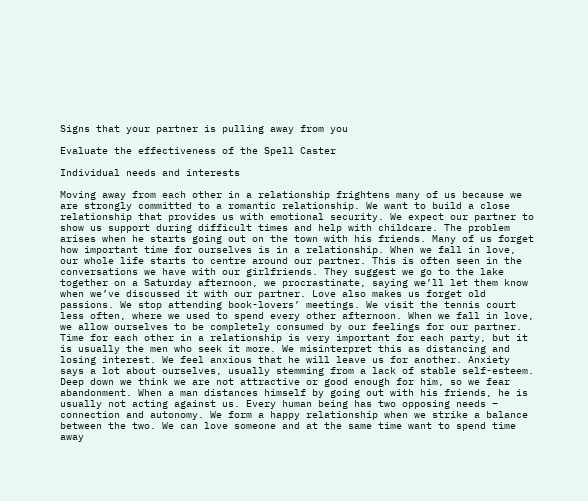Signs that your partner is pulling away from you

Evaluate the effectiveness of the Spell Caster

Individual needs and interests

Moving away from each other in a relationship frightens many of us because we are strongly committed to a romantic relationship. We want to build a close relationship that provides us with emotional security. We expect our partner to show us support during difficult times and help with childcare. The problem arises when he starts going out on the town with his friends. Many of us forget how important time for ourselves is in a relationship. When we fall in love, our whole life starts to centre around our partner. This is often seen in the conversations we have with our girlfriends. They suggest we go to the lake together on a Saturday afternoon, we procrastinate, saying we’ll let them know when we’ve discussed it with our partner. Love also makes us forget old passions. We stop attending book-lovers’ meetings. We visit the tennis court less often, where we used to spend every other afternoon. When we fall in love, we allow ourselves to be completely consumed by our feelings for our partner. Time for each other in a relationship is very important for each party, but it is usually the men who seek it more. We misinterpret this as distancing and losing interest. We feel anxious that he will leave us for another. Anxiety says a lot about ourselves, usually stemming from a lack of stable self-esteem. Deep down we think we are not attractive or good enough for him, so we fear abandonment. When a man distances himself by going out with his friends, he is usually not acting against us. Every human being has two opposing needs – connection and autonomy. We form a happy relationship when we strike a balance between the two. We can love someone and at the same time want to spend time away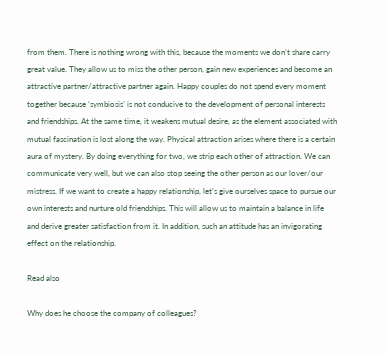from them. There is nothing wrong with this, because the moments we don’t share carry great value. They allow us to miss the other person, gain new experiences and become an attractive partner/attractive partner again. Happy couples do not spend every moment together because ‘symbiosis’ is not conducive to the development of personal interests and friendships. At the same time, it weakens mutual desire, as the element associated with mutual fascination is lost along the way. Physical attraction arises where there is a certain aura of mystery. By doing everything for two, we strip each other of attraction. We can communicate very well, but we can also stop seeing the other person as our lover/our mistress. If we want to create a happy relationship, let’s give ourselves space to pursue our own interests and nurture old friendships. This will allow us to maintain a balance in life and derive greater satisfaction from it. In addition, such an attitude has an invigorating effect on the relationship.

Read also

Why does he choose the company of colleagues?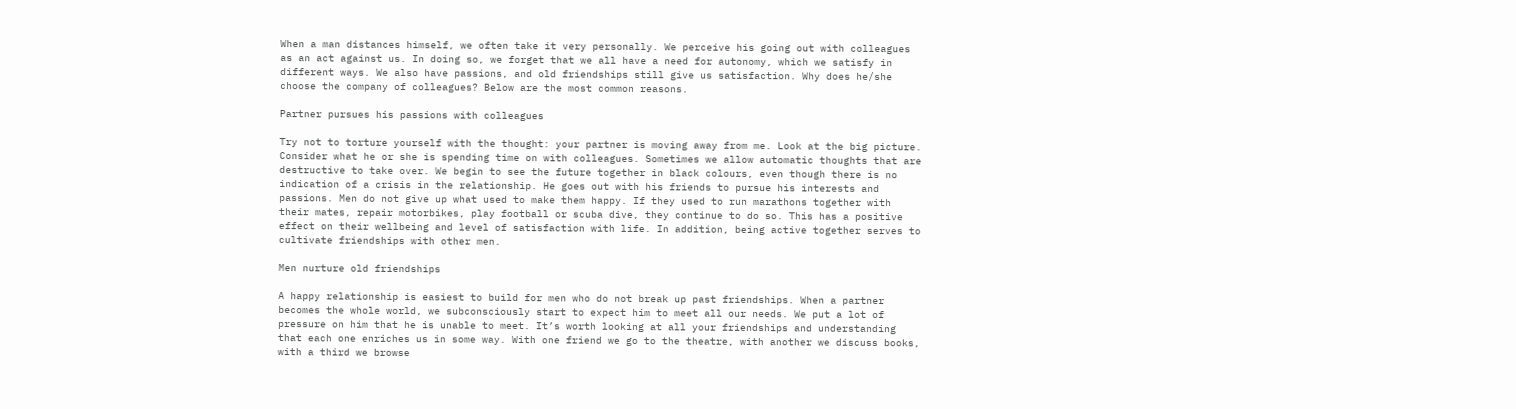When a man distances himself, we often take it very personally. We perceive his going out with colleagues as an act against us. In doing so, we forget that we all have a need for autonomy, which we satisfy in different ways. We also have passions, and old friendships still give us satisfaction. Why does he/she choose the company of colleagues? Below are the most common reasons.

Partner pursues his passions with colleagues

Try not to torture yourself with the thought: your partner is moving away from me. Look at the big picture. Consider what he or she is spending time on with colleagues. Sometimes we allow automatic thoughts that are destructive to take over. We begin to see the future together in black colours, even though there is no indication of a crisis in the relationship. He goes out with his friends to pursue his interests and passions. Men do not give up what used to make them happy. If they used to run marathons together with their mates, repair motorbikes, play football or scuba dive, they continue to do so. This has a positive effect on their wellbeing and level of satisfaction with life. In addition, being active together serves to cultivate friendships with other men.

Men nurture old friendships

A happy relationship is easiest to build for men who do not break up past friendships. When a partner becomes the whole world, we subconsciously start to expect him to meet all our needs. We put a lot of pressure on him that he is unable to meet. It’s worth looking at all your friendships and understanding that each one enriches us in some way. With one friend we go to the theatre, with another we discuss books, with a third we browse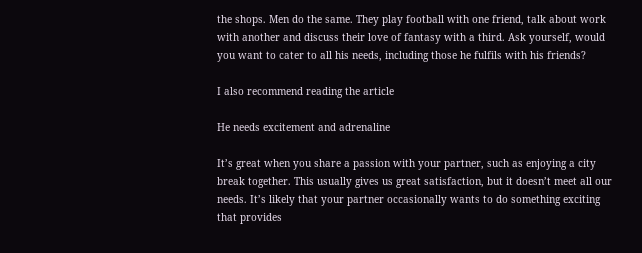the shops. Men do the same. They play football with one friend, talk about work with another and discuss their love of fantasy with a third. Ask yourself, would you want to cater to all his needs, including those he fulfils with his friends?

I also recommend reading the article

He needs excitement and adrenaline

It’s great when you share a passion with your partner, such as enjoying a city break together. This usually gives us great satisfaction, but it doesn’t meet all our needs. It’s likely that your partner occasionally wants to do something exciting that provides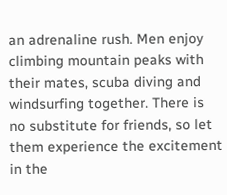an adrenaline rush. Men enjoy climbing mountain peaks with their mates, scuba diving and windsurfing together. There is no substitute for friends, so let them experience the excitement in the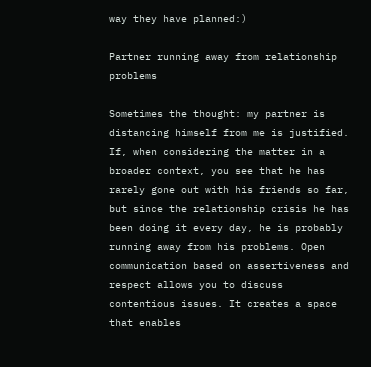way they have planned:)

Partner running away from relationship problems

Sometimes the thought: my partner is distancing himself from me is justified. If, when considering the matter in a broader context, you see that he has rarely gone out with his friends so far, but since the relationship crisis he has been doing it every day, he is probably running away from his problems. Open communication based on assertiveness and respect allows you to discuss contentious issues. It creates a space that enables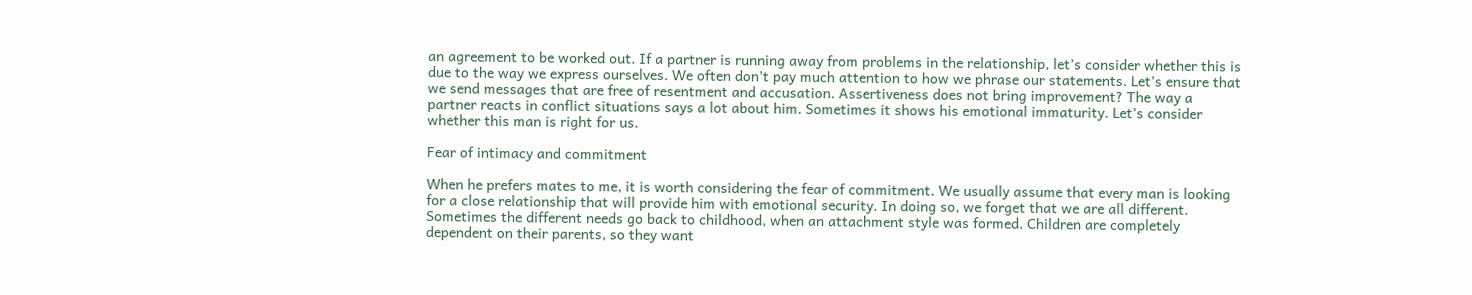an agreement to be worked out. If a partner is running away from problems in the relationship, let’s consider whether this is due to the way we express ourselves. We often don’t pay much attention to how we phrase our statements. Let’s ensure that we send messages that are free of resentment and accusation. Assertiveness does not bring improvement? The way a partner reacts in conflict situations says a lot about him. Sometimes it shows his emotional immaturity. Let’s consider whether this man is right for us.

Fear of intimacy and commitment

When he prefers mates to me, it is worth considering the fear of commitment. We usually assume that every man is looking for a close relationship that will provide him with emotional security. In doing so, we forget that we are all different. Sometimes the different needs go back to childhood, when an attachment style was formed. Children are completely dependent on their parents, so they want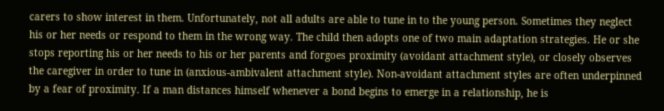carers to show interest in them. Unfortunately, not all adults are able to tune in to the young person. Sometimes they neglect his or her needs or respond to them in the wrong way. The child then adopts one of two main adaptation strategies. He or she stops reporting his or her needs to his or her parents and forgoes proximity (avoidant attachment style), or closely observes the caregiver in order to tune in (anxious-ambivalent attachment style). Non-avoidant attachment styles are often underpinned by a fear of proximity. If a man distances himself whenever a bond begins to emerge in a relationship, he is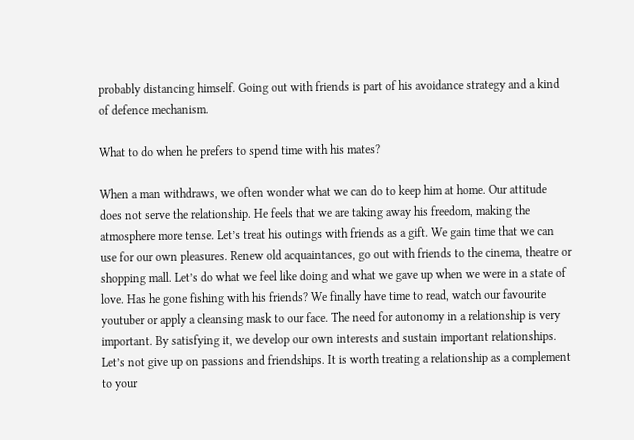probably distancing himself. Going out with friends is part of his avoidance strategy and a kind of defence mechanism.

What to do when he prefers to spend time with his mates?

When a man withdraws, we often wonder what we can do to keep him at home. Our attitude does not serve the relationship. He feels that we are taking away his freedom, making the atmosphere more tense. Let’s treat his outings with friends as a gift. We gain time that we can use for our own pleasures. Renew old acquaintances, go out with friends to the cinema, theatre or shopping mall. Let’s do what we feel like doing and what we gave up when we were in a state of love. Has he gone fishing with his friends? We finally have time to read, watch our favourite youtuber or apply a cleansing mask to our face. The need for autonomy in a relationship is very important. By satisfying it, we develop our own interests and sustain important relationships. Let’s not give up on passions and friendships. It is worth treating a relationship as a complement to your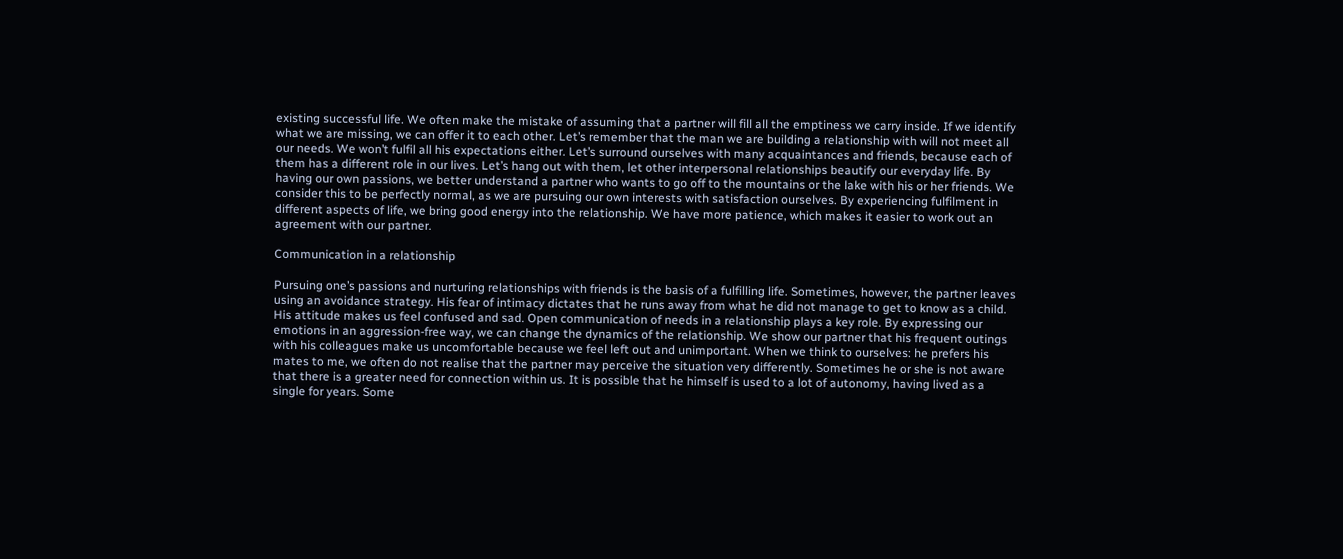existing successful life. We often make the mistake of assuming that a partner will fill all the emptiness we carry inside. If we identify what we are missing, we can offer it to each other. Let’s remember that the man we are building a relationship with will not meet all our needs. We won’t fulfil all his expectations either. Let’s surround ourselves with many acquaintances and friends, because each of them has a different role in our lives. Let’s hang out with them, let other interpersonal relationships beautify our everyday life. By having our own passions, we better understand a partner who wants to go off to the mountains or the lake with his or her friends. We consider this to be perfectly normal, as we are pursuing our own interests with satisfaction ourselves. By experiencing fulfilment in different aspects of life, we bring good energy into the relationship. We have more patience, which makes it easier to work out an agreement with our partner.

Communication in a relationship

Pursuing one’s passions and nurturing relationships with friends is the basis of a fulfilling life. Sometimes, however, the partner leaves using an avoidance strategy. His fear of intimacy dictates that he runs away from what he did not manage to get to know as a child. His attitude makes us feel confused and sad. Open communication of needs in a relationship plays a key role. By expressing our emotions in an aggression-free way, we can change the dynamics of the relationship. We show our partner that his frequent outings with his colleagues make us uncomfortable because we feel left out and unimportant. When we think to ourselves: he prefers his mates to me, we often do not realise that the partner may perceive the situation very differently. Sometimes he or she is not aware that there is a greater need for connection within us. It is possible that he himself is used to a lot of autonomy, having lived as a single for years. Some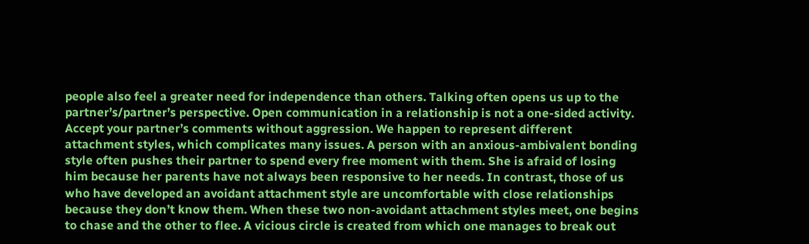people also feel a greater need for independence than others. Talking often opens us up to the partner’s/partner’s perspective. Open communication in a relationship is not a one-sided activity. Accept your partner’s comments without aggression. We happen to represent different attachment styles, which complicates many issues. A person with an anxious-ambivalent bonding style often pushes their partner to spend every free moment with them. She is afraid of losing him because her parents have not always been responsive to her needs. In contrast, those of us who have developed an avoidant attachment style are uncomfortable with close relationships because they don’t know them. When these two non-avoidant attachment styles meet, one begins to chase and the other to flee. A vicious circle is created from which one manages to break out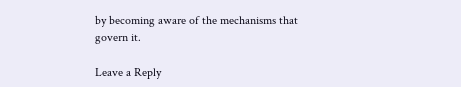by becoming aware of the mechanisms that govern it.

Leave a Reply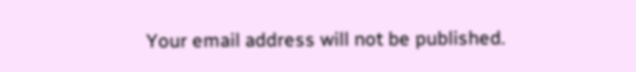Your email address will not be published.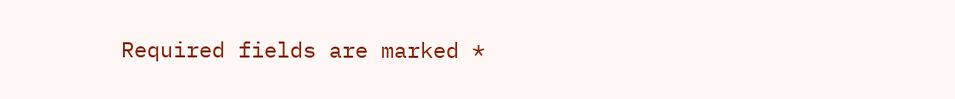Required fields are marked *